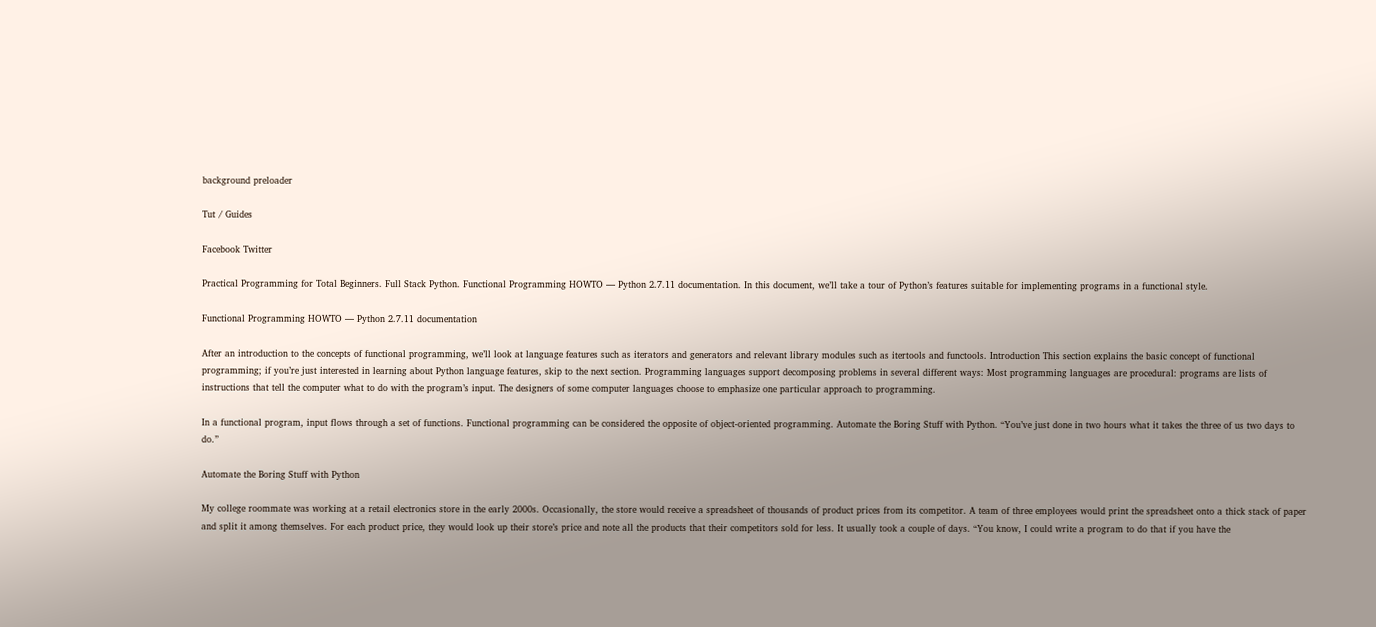background preloader

Tut / Guides

Facebook Twitter

Practical Programming for Total Beginners. Full Stack Python. Functional Programming HOWTO — Python 2.7.11 documentation. In this document, we’ll take a tour of Python’s features suitable for implementing programs in a functional style.

Functional Programming HOWTO — Python 2.7.11 documentation

After an introduction to the concepts of functional programming, we’ll look at language features such as iterators and generators and relevant library modules such as itertools and functools. Introduction This section explains the basic concept of functional programming; if you’re just interested in learning about Python language features, skip to the next section. Programming languages support decomposing problems in several different ways: Most programming languages are procedural: programs are lists of instructions that tell the computer what to do with the program’s input. The designers of some computer languages choose to emphasize one particular approach to programming.

In a functional program, input flows through a set of functions. Functional programming can be considered the opposite of object-oriented programming. Automate the Boring Stuff with Python. “You’ve just done in two hours what it takes the three of us two days to do.”

Automate the Boring Stuff with Python

My college roommate was working at a retail electronics store in the early 2000s. Occasionally, the store would receive a spreadsheet of thousands of product prices from its competitor. A team of three employees would print the spreadsheet onto a thick stack of paper and split it among themselves. For each product price, they would look up their store’s price and note all the products that their competitors sold for less. It usually took a couple of days. “You know, I could write a program to do that if you have the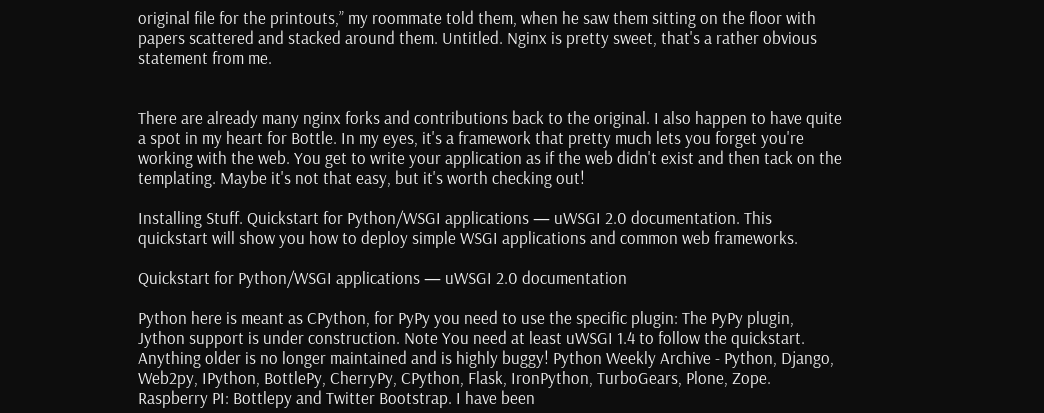original file for the printouts,” my roommate told them, when he saw them sitting on the floor with papers scattered and stacked around them. Untitled. Nginx is pretty sweet, that's a rather obvious statement from me.


There are already many nginx forks and contributions back to the original. I also happen to have quite a spot in my heart for Bottle. In my eyes, it's a framework that pretty much lets you forget you're working with the web. You get to write your application as if the web didn't exist and then tack on the templating. Maybe it's not that easy, but it's worth checking out!

Installing Stuff. Quickstart for Python/WSGI applications — uWSGI 2.0 documentation. This quickstart will show you how to deploy simple WSGI applications and common web frameworks.

Quickstart for Python/WSGI applications — uWSGI 2.0 documentation

Python here is meant as CPython, for PyPy you need to use the specific plugin: The PyPy plugin, Jython support is under construction. Note You need at least uWSGI 1.4 to follow the quickstart. Anything older is no longer maintained and is highly buggy! Python Weekly Archive - Python, Django, Web2py, IPython, BottlePy, CherryPy, CPython, Flask, IronPython, TurboGears, Plone, Zope. Raspberry PI: Bottlepy and Twitter Bootstrap. I have been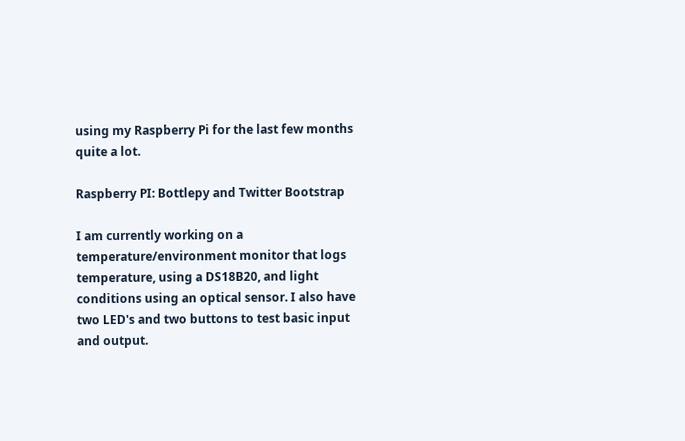using my Raspberry Pi for the last few months quite a lot.

Raspberry PI: Bottlepy and Twitter Bootstrap

I am currently working on a temperature/environment monitor that logs temperature, using a DS18B20, and light conditions using an optical sensor. I also have two LED's and two buttons to test basic input and output.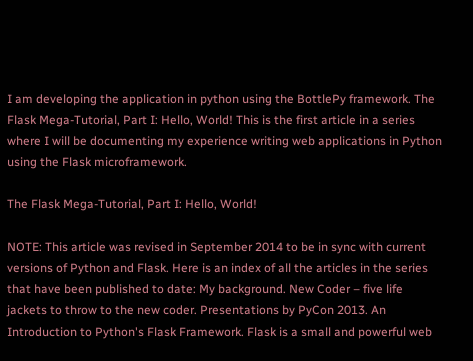I am developing the application in python using the BottlePy framework. The Flask Mega-Tutorial, Part I: Hello, World! This is the first article in a series where I will be documenting my experience writing web applications in Python using the Flask microframework.

The Flask Mega-Tutorial, Part I: Hello, World!

NOTE: This article was revised in September 2014 to be in sync with current versions of Python and Flask. Here is an index of all the articles in the series that have been published to date: My background. New Coder – five life jackets to throw to the new coder. Presentations by PyCon 2013. An Introduction to Python's Flask Framework. Flask is a small and powerful web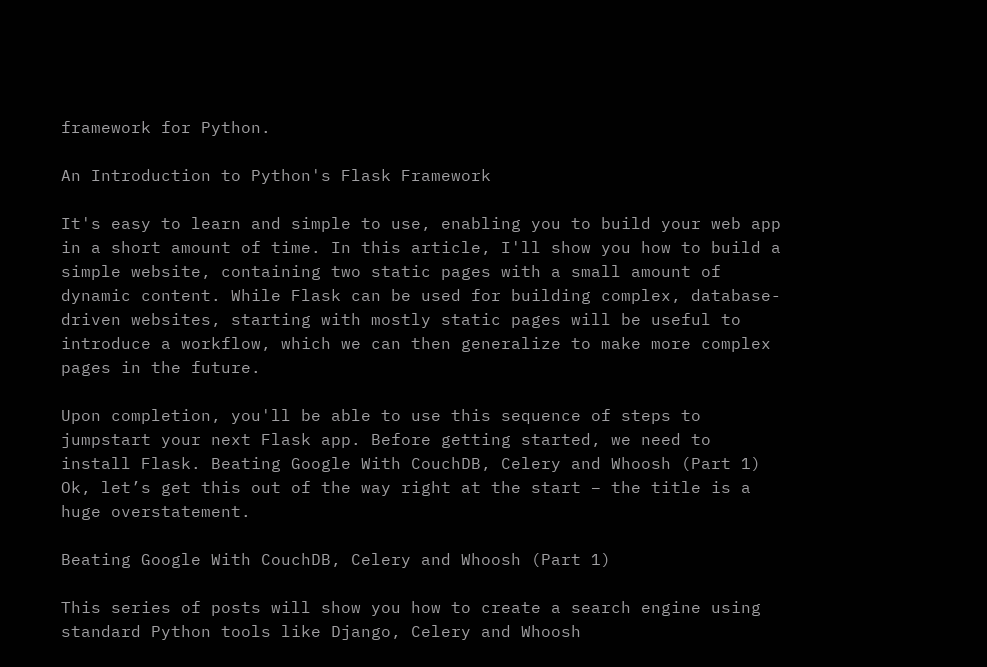framework for Python.

An Introduction to Python's Flask Framework

It's easy to learn and simple to use, enabling you to build your web app in a short amount of time. In this article, I'll show you how to build a simple website, containing two static pages with a small amount of dynamic content. While Flask can be used for building complex, database-driven websites, starting with mostly static pages will be useful to introduce a workflow, which we can then generalize to make more complex pages in the future.

Upon completion, you'll be able to use this sequence of steps to jumpstart your next Flask app. Before getting started, we need to install Flask. Beating Google With CouchDB, Celery and Whoosh (Part 1) Ok, let’s get this out of the way right at the start – the title is a huge overstatement.

Beating Google With CouchDB, Celery and Whoosh (Part 1)

This series of posts will show you how to create a search engine using standard Python tools like Django, Celery and Whoosh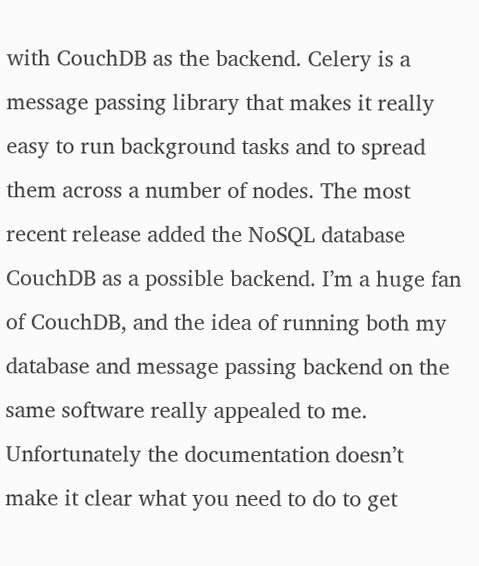with CouchDB as the backend. Celery is a message passing library that makes it really easy to run background tasks and to spread them across a number of nodes. The most recent release added the NoSQL database CouchDB as a possible backend. I’m a huge fan of CouchDB, and the idea of running both my database and message passing backend on the same software really appealed to me. Unfortunately the documentation doesn’t make it clear what you need to do to get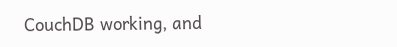CouchDB working, and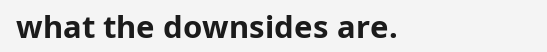what the downsides are.